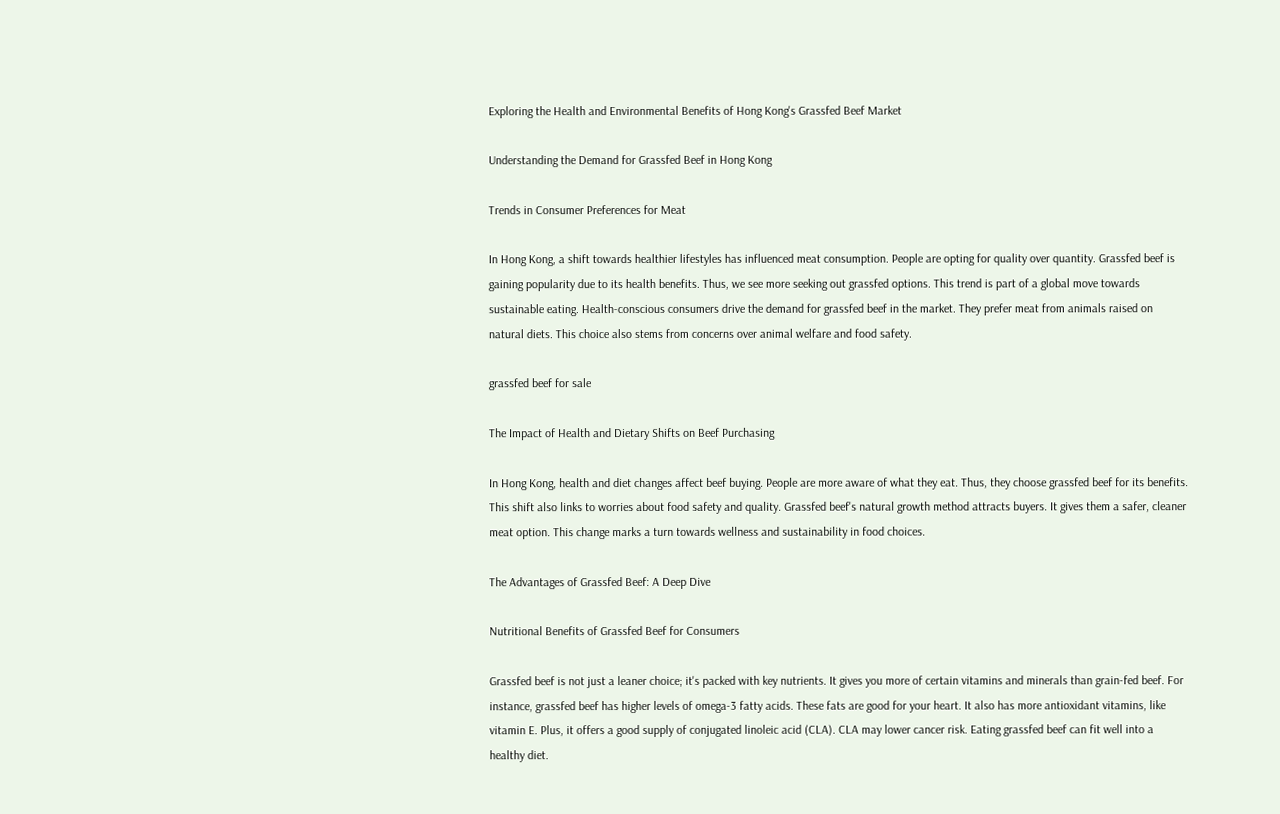Exploring the Health and Environmental Benefits of Hong Kong's Grassfed Beef Market

Understanding the Demand for Grassfed Beef in Hong Kong

Trends in Consumer Preferences for Meat

In Hong Kong, a shift towards healthier lifestyles has influenced meat consumption. People are opting for quality over quantity. Grassfed beef is gaining popularity due to its health benefits. Thus, we see more seeking out grassfed options. This trend is part of a global move towards sustainable eating. Health-conscious consumers drive the demand for grassfed beef in the market. They prefer meat from animals raised on natural diets. This choice also stems from concerns over animal welfare and food safety.

grassfed beef for sale

The Impact of Health and Dietary Shifts on Beef Purchasing

In Hong Kong, health and diet changes affect beef buying. People are more aware of what they eat. Thus, they choose grassfed beef for its benefits. This shift also links to worries about food safety and quality. Grassfed beef's natural growth method attracts buyers. It gives them a safer, cleaner meat option. This change marks a turn towards wellness and sustainability in food choices.

The Advantages of Grassfed Beef: A Deep Dive

Nutritional Benefits of Grassfed Beef for Consumers

Grassfed beef is not just a leaner choice; it's packed with key nutrients. It gives you more of certain vitamins and minerals than grain-fed beef. For instance, grassfed beef has higher levels of omega-3 fatty acids. These fats are good for your heart. It also has more antioxidant vitamins, like vitamin E. Plus, it offers a good supply of conjugated linoleic acid (CLA). CLA may lower cancer risk. Eating grassfed beef can fit well into a healthy diet.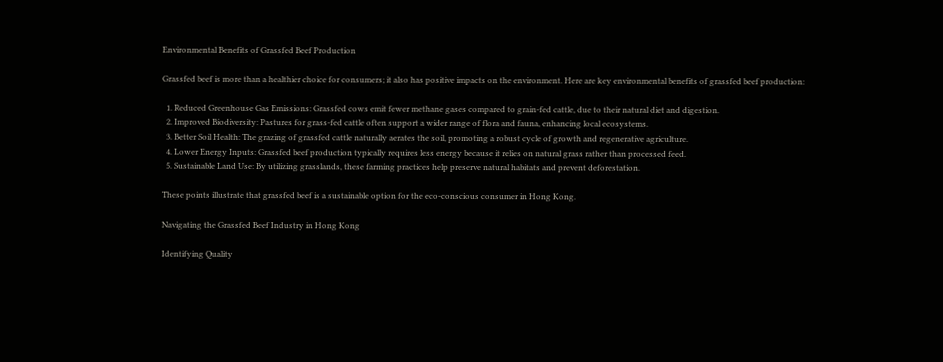Environmental Benefits of Grassfed Beef Production

Grassfed beef is more than a healthier choice for consumers; it also has positive impacts on the environment. Here are key environmental benefits of grassfed beef production:

  1. Reduced Greenhouse Gas Emissions: Grassfed cows emit fewer methane gases compared to grain-fed cattle, due to their natural diet and digestion.
  2. Improved Biodiversity: Pastures for grass-fed cattle often support a wider range of flora and fauna, enhancing local ecosystems.
  3. Better Soil Health: The grazing of grassfed cattle naturally aerates the soil, promoting a robust cycle of growth and regenerative agriculture.
  4. Lower Energy Inputs: Grassfed beef production typically requires less energy because it relies on natural grass rather than processed feed.
  5. Sustainable Land Use: By utilizing grasslands, these farming practices help preserve natural habitats and prevent deforestation.

These points illustrate that grassfed beef is a sustainable option for the eco-conscious consumer in Hong Kong.

Navigating the Grassfed Beef Industry in Hong Kong

Identifying Quality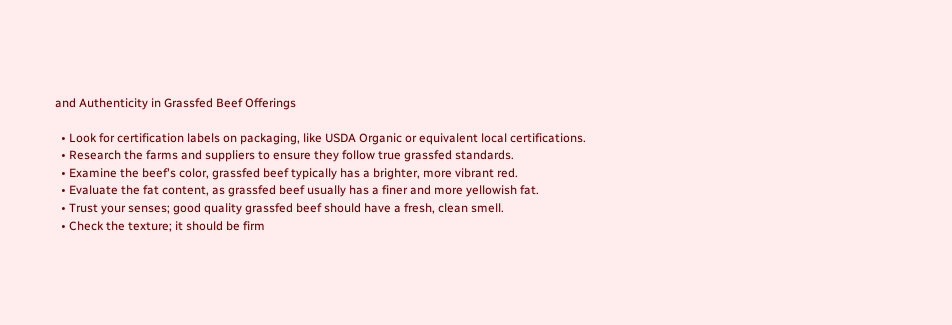and Authenticity in Grassfed Beef Offerings

  • Look for certification labels on packaging, like USDA Organic or equivalent local certifications.
  • Research the farms and suppliers to ensure they follow true grassfed standards.
  • Examine the beef's color, grassfed beef typically has a brighter, more vibrant red.
  • Evaluate the fat content, as grassfed beef usually has a finer and more yellowish fat.
  • Trust your senses; good quality grassfed beef should have a fresh, clean smell.
  • Check the texture; it should be firm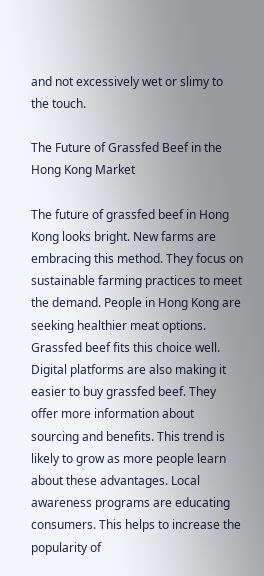and not excessively wet or slimy to the touch.

The Future of Grassfed Beef in the Hong Kong Market

The future of grassfed beef in Hong Kong looks bright. New farms are embracing this method. They focus on sustainable farming practices to meet the demand. People in Hong Kong are seeking healthier meat options. Grassfed beef fits this choice well. Digital platforms are also making it easier to buy grassfed beef. They offer more information about sourcing and benefits. This trend is likely to grow as more people learn about these advantages. Local awareness programs are educating consumers. This helps to increase the popularity of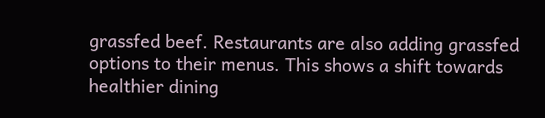grassfed beef. Restaurants are also adding grassfed options to their menus. This shows a shift towards healthier dining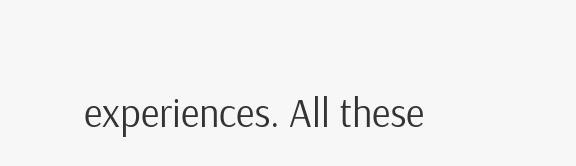experiences. All these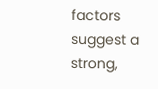factors suggest a strong,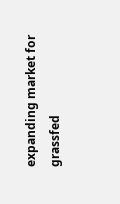expanding market for grassfed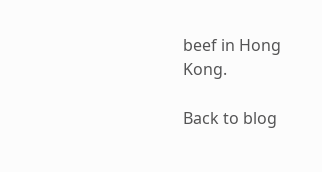beef in Hong Kong.

Back to blog